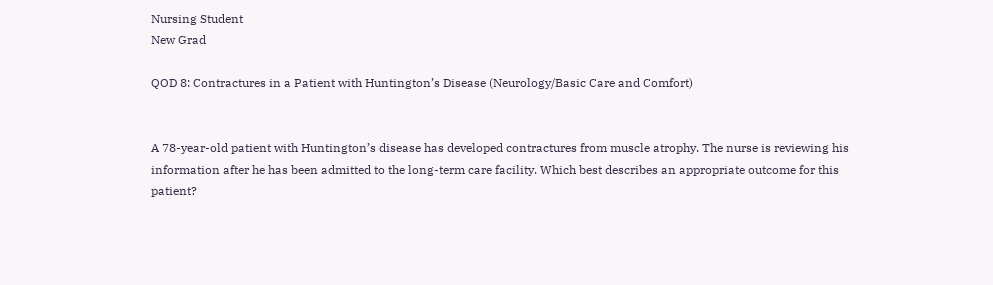Nursing Student
New Grad

QOD 8: Contractures in a Patient with Huntington’s Disease (Neurology/Basic Care and Comfort)


A 78-year-old patient with Huntington’s disease has developed contractures from muscle atrophy. The nurse is reviewing his information after he has been admitted to the long-term care facility. Which best describes an appropriate outcome for this patient?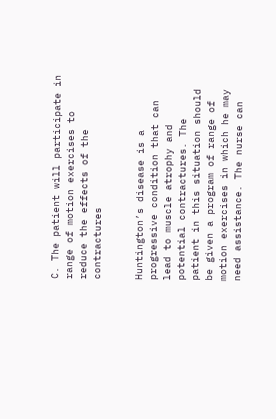C. The patient will participate in range of motion exercises to reduce the effects of the contractures


Huntington’s disease is a progressive condition that can lead to muscle atrophy and potential contractures. The patient in this situation should be given a program of range of motion exercises in which he may need assistance. The nurse can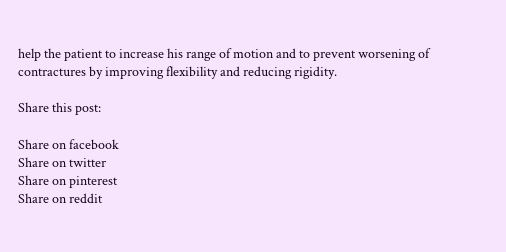help the patient to increase his range of motion and to prevent worsening of contractures by improving flexibility and reducing rigidity.

Share this post:

Share on facebook
Share on twitter
Share on pinterest
Share on reddit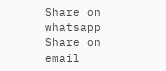Share on whatsapp
Share on email